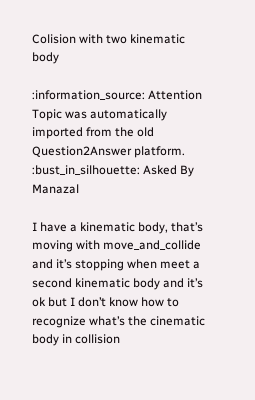Colision with two kinematic body

:information_source: Attention Topic was automatically imported from the old Question2Answer platform.
:bust_in_silhouette: Asked By Manazal

I have a kinematic body, that’s moving with move_and_collide and it’s stopping when meet a second kinematic body and it’s ok but I don’t know how to recognize what’s the cinematic body in collision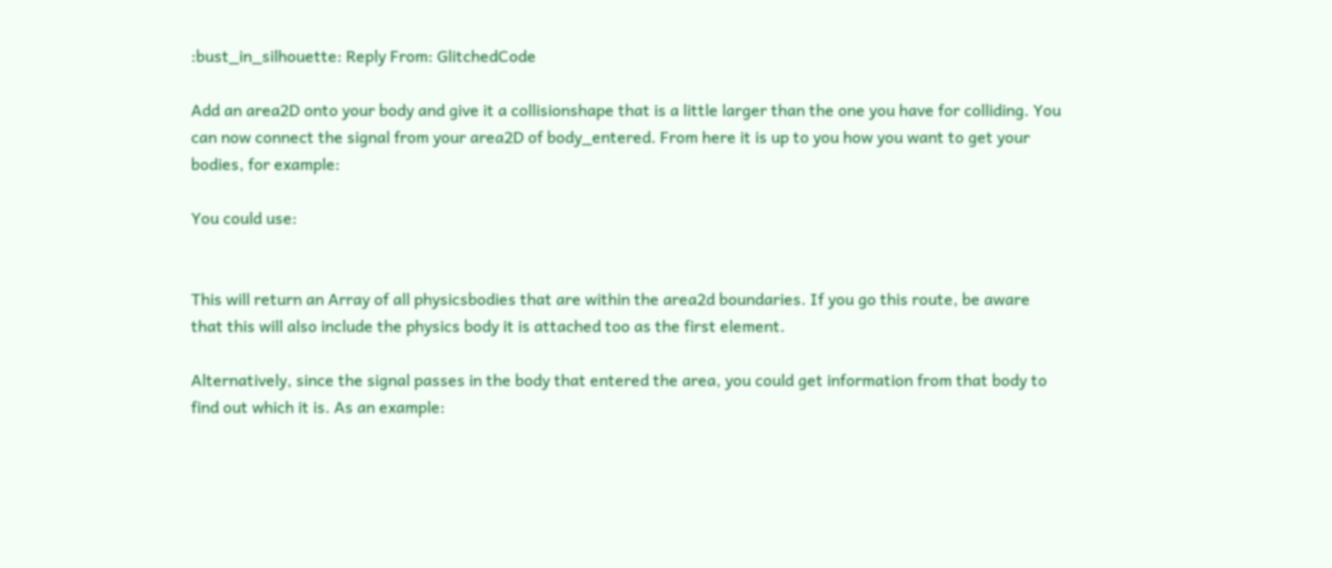:bust_in_silhouette: Reply From: GlitchedCode

Add an area2D onto your body and give it a collisionshape that is a little larger than the one you have for colliding. You can now connect the signal from your area2D of body_entered. From here it is up to you how you want to get your bodies, for example:

You could use:


This will return an Array of all physicsbodies that are within the area2d boundaries. If you go this route, be aware that this will also include the physics body it is attached too as the first element.

Alternatively, since the signal passes in the body that entered the area, you could get information from that body to find out which it is. As an example: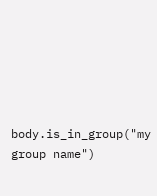body.is_in_group("my group name")